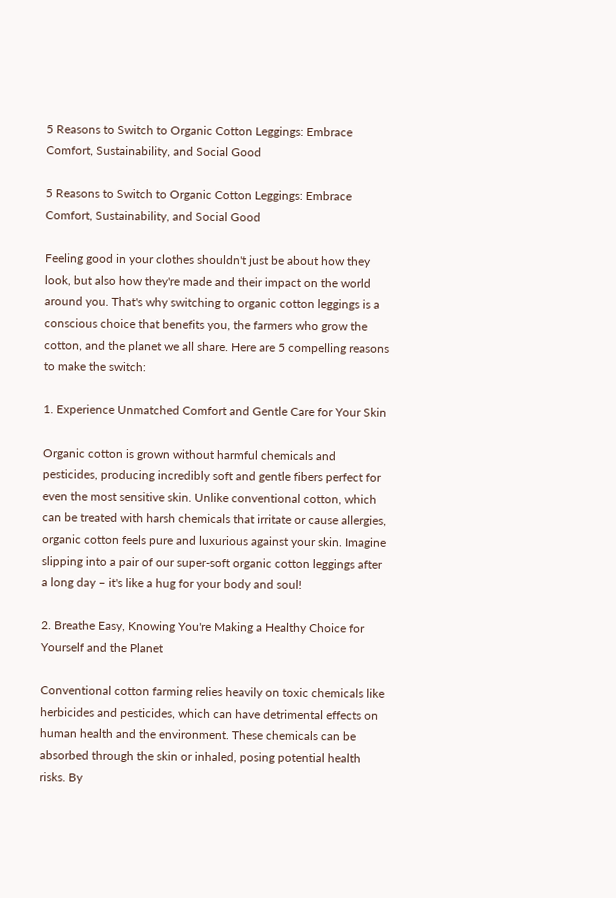5 Reasons to Switch to Organic Cotton Leggings: Embrace Comfort, Sustainability, and Social Good

5 Reasons to Switch to Organic Cotton Leggings: Embrace Comfort, Sustainability, and Social Good

Feeling good in your clothes shouldn't just be about how they look, but also how they're made and their impact on the world around you. That's why switching to organic cotton leggings is a conscious choice that benefits you, the farmers who grow the cotton, and the planet we all share. Here are 5 compelling reasons to make the switch:

1. Experience Unmatched Comfort and Gentle Care for Your Skin

Organic cotton is grown without harmful chemicals and pesticides, producing incredibly soft and gentle fibers perfect for even the most sensitive skin. Unlike conventional cotton, which can be treated with harsh chemicals that irritate or cause allergies, organic cotton feels pure and luxurious against your skin. Imagine slipping into a pair of our super-soft organic cotton leggings after a long day – it's like a hug for your body and soul!

2. Breathe Easy, Knowing You're Making a Healthy Choice for Yourself and the Planet

Conventional cotton farming relies heavily on toxic chemicals like herbicides and pesticides, which can have detrimental effects on human health and the environment. These chemicals can be absorbed through the skin or inhaled, posing potential health risks. By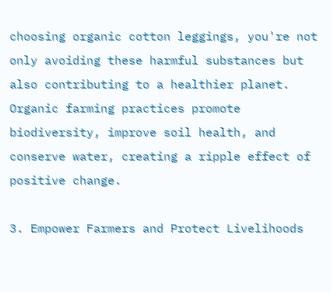choosing organic cotton leggings, you're not only avoiding these harmful substances but also contributing to a healthier planet. Organic farming practices promote biodiversity, improve soil health, and conserve water, creating a ripple effect of positive change.

3. Empower Farmers and Protect Livelihoods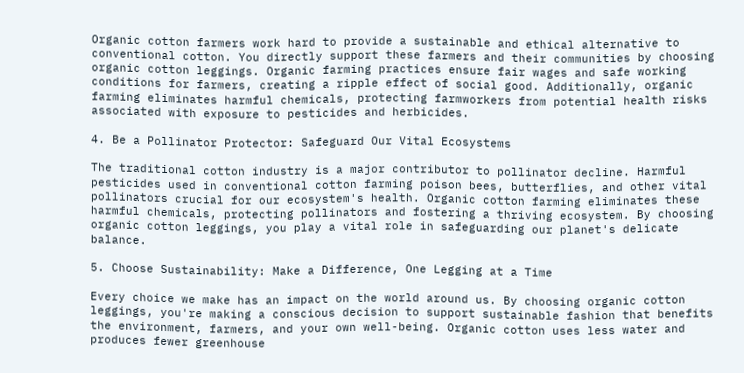Organic cotton farmers work hard to provide a sustainable and ethical alternative to conventional cotton. You directly support these farmers and their communities by choosing organic cotton leggings. Organic farming practices ensure fair wages and safe working conditions for farmers, creating a ripple effect of social good. Additionally, organic farming eliminates harmful chemicals, protecting farmworkers from potential health risks associated with exposure to pesticides and herbicides.

4. Be a Pollinator Protector: Safeguard Our Vital Ecosystems

The traditional cotton industry is a major contributor to pollinator decline. Harmful pesticides used in conventional cotton farming poison bees, butterflies, and other vital pollinators crucial for our ecosystem's health. Organic cotton farming eliminates these harmful chemicals, protecting pollinators and fostering a thriving ecosystem. By choosing organic cotton leggings, you play a vital role in safeguarding our planet's delicate balance.

5. Choose Sustainability: Make a Difference, One Legging at a Time

Every choice we make has an impact on the world around us. By choosing organic cotton leggings, you're making a conscious decision to support sustainable fashion that benefits the environment, farmers, and your own well-being. Organic cotton uses less water and produces fewer greenhouse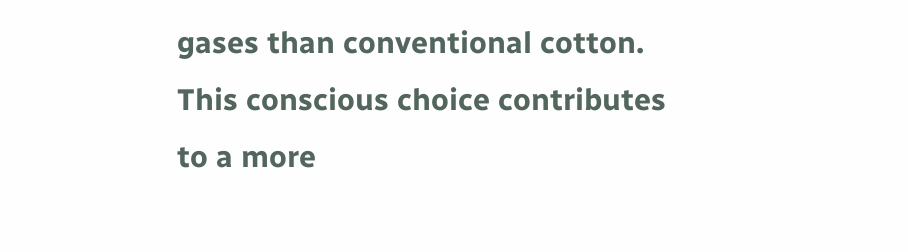gases than conventional cotton. This conscious choice contributes to a more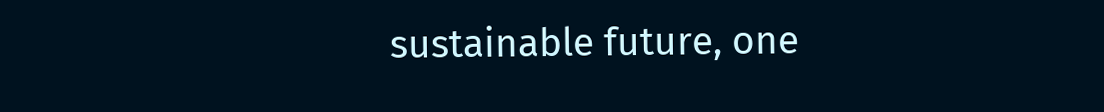sustainable future, one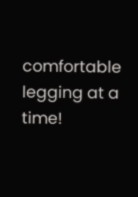comfortable legging at a time!